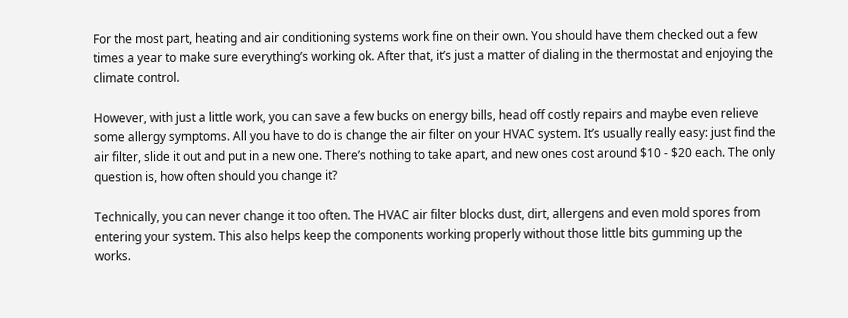For the most part, heating and air conditioning systems work fine on their own. You should have them checked out a few times a year to make sure everything’s working ok. After that, it’s just a matter of dialing in the thermostat and enjoying the climate control.

However, with just a little work, you can save a few bucks on energy bills, head off costly repairs and maybe even relieve some allergy symptoms. All you have to do is change the air filter on your HVAC system. It’s usually really easy: just find the air filter, slide it out and put in a new one. There’s nothing to take apart, and new ones cost around $10 - $20 each. The only question is, how often should you change it?

Technically, you can never change it too often. The HVAC air filter blocks dust, dirt, allergens and even mold spores from entering your system. This also helps keep the components working properly without those little bits gumming up the works.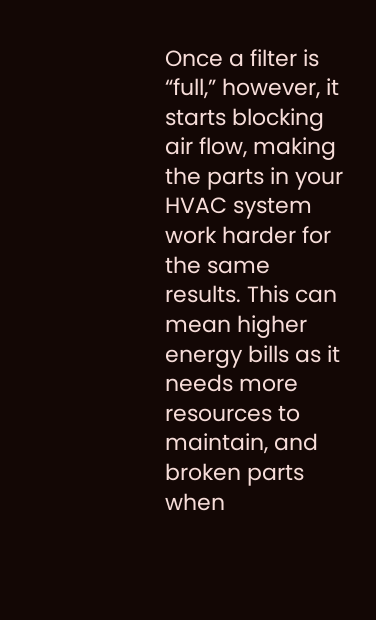Once a filter is “full,” however, it starts blocking air flow, making the parts in your HVAC system work harder for the same results. This can mean higher energy bills as it needs more resources to maintain, and broken parts when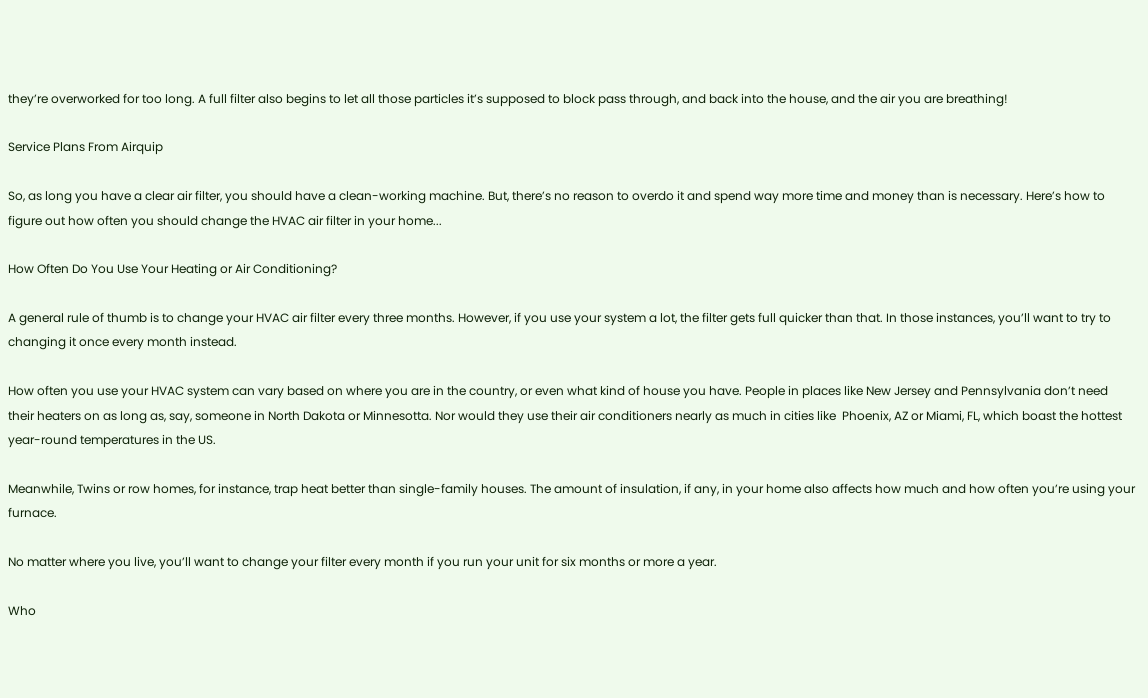they’re overworked for too long. A full filter also begins to let all those particles it’s supposed to block pass through, and back into the house, and the air you are breathing!

Service Plans From Airquip

So, as long you have a clear air filter, you should have a clean-working machine. But, there’s no reason to overdo it and spend way more time and money than is necessary. Here’s how to figure out how often you should change the HVAC air filter in your home...

How Often Do You Use Your Heating or Air Conditioning?

A general rule of thumb is to change your HVAC air filter every three months. However, if you use your system a lot, the filter gets full quicker than that. In those instances, you’ll want to try to changing it once every month instead.

How often you use your HVAC system can vary based on where you are in the country, or even what kind of house you have. People in places like New Jersey and Pennsylvania don’t need their heaters on as long as, say, someone in North Dakota or Minnesotta. Nor would they use their air conditioners nearly as much in cities like  Phoenix, AZ or Miami, FL, which boast the hottest year-round temperatures in the US.

Meanwhile, Twins or row homes, for instance, trap heat better than single-family houses. The amount of insulation, if any, in your home also affects how much and how often you’re using your furnace.

No matter where you live, you’ll want to change your filter every month if you run your unit for six months or more a year.

Who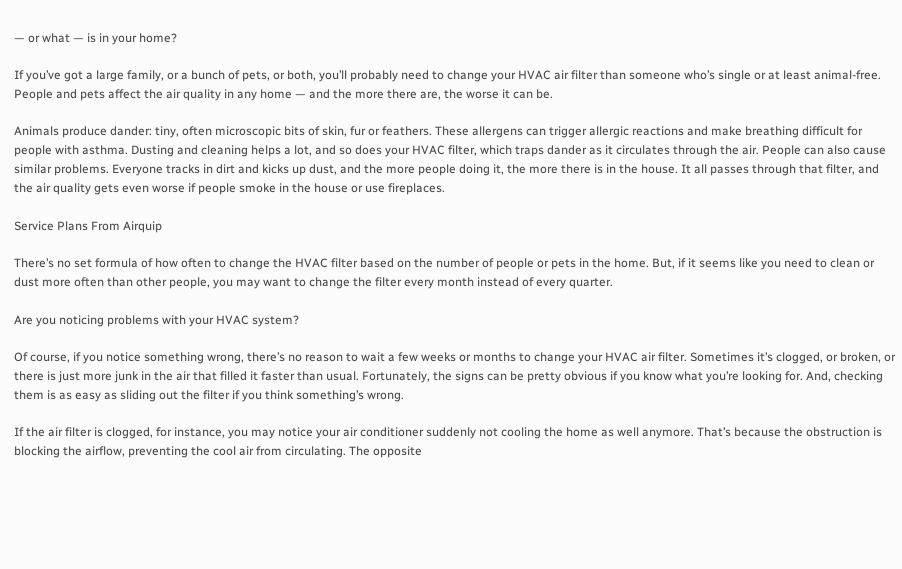— or what — is in your home?

If you’ve got a large family, or a bunch of pets, or both, you’ll probably need to change your HVAC air filter than someone who’s single or at least animal-free. People and pets affect the air quality in any home — and the more there are, the worse it can be.

Animals produce dander: tiny, often microscopic bits of skin, fur or feathers. These allergens can trigger allergic reactions and make breathing difficult for people with asthma. Dusting and cleaning helps a lot, and so does your HVAC filter, which traps dander as it circulates through the air. People can also cause similar problems. Everyone tracks in dirt and kicks up dust, and the more people doing it, the more there is in the house. It all passes through that filter, and the air quality gets even worse if people smoke in the house or use fireplaces.

Service Plans From Airquip

There’s no set formula of how often to change the HVAC filter based on the number of people or pets in the home. But, if it seems like you need to clean or dust more often than other people, you may want to change the filter every month instead of every quarter.

Are you noticing problems with your HVAC system?

Of course, if you notice something wrong, there’s no reason to wait a few weeks or months to change your HVAC air filter. Sometimes it’s clogged, or broken, or there is just more junk in the air that filled it faster than usual. Fortunately, the signs can be pretty obvious if you know what you’re looking for. And, checking them is as easy as sliding out the filter if you think something’s wrong.

If the air filter is clogged, for instance, you may notice your air conditioner suddenly not cooling the home as well anymore. That’s because the obstruction is blocking the airflow, preventing the cool air from circulating. The opposite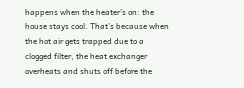happens when the heater’s on: the house stays cool. That’s because when the hot air gets trapped due to a clogged filter, the heat exchanger overheats and shuts off before the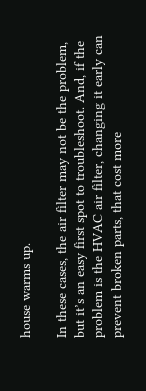house warms up.

In these cases, the air filter may not be the problem, but it’s an easy first spot to troubleshoot. And, if the problem is the HVAC air filter, changing it early can prevent broken parts, that cost more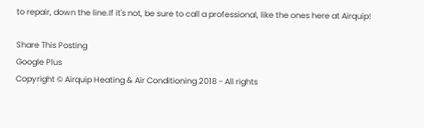to repair, down the line.If it's not, be sure to call a professional, like the ones here at Airquip!

Share This Posting
Google Plus
Copyright © Airquip Heating & Air Conditioning 2018 - All rights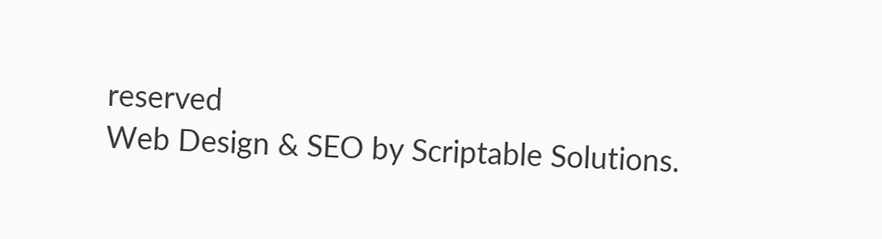reserved
Web Design & SEO by Scriptable Solutions.